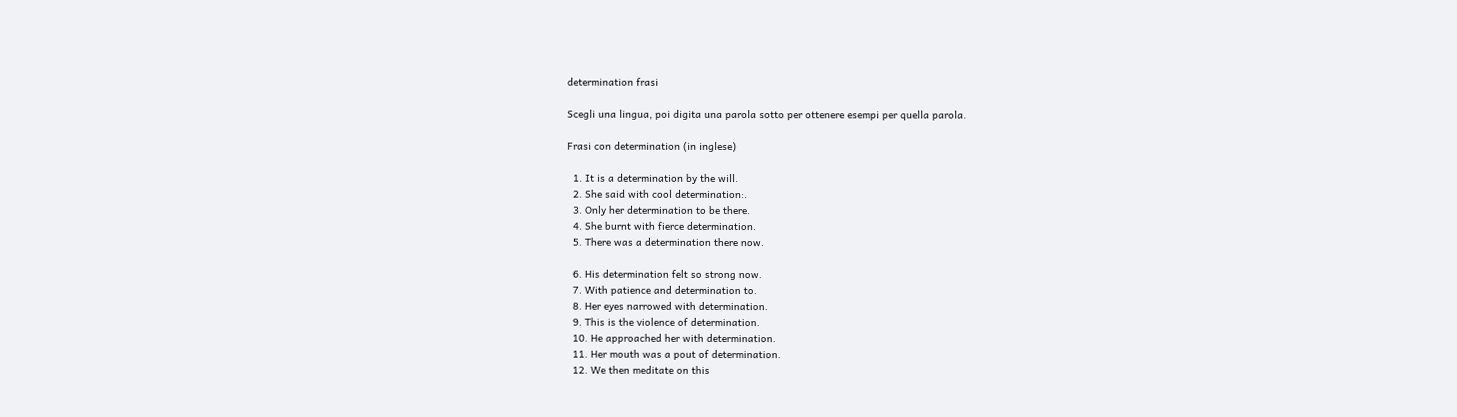determination frasi

Scegli una lingua, poi digita una parola sotto per ottenere esempi per quella parola.

Frasi con determination (in inglese)

  1. It is a determination by the will.
  2. She said with cool determination:.
  3. Only her determination to be there.
  4. She burnt with fierce determination.
  5. There was a determination there now.

  6. His determination felt so strong now.
  7. With patience and determination to.
  8. Her eyes narrowed with determination.
  9. This is the violence of determination.
  10. He approached her with determination.
  11. Her mouth was a pout of determination.
  12. We then meditate on this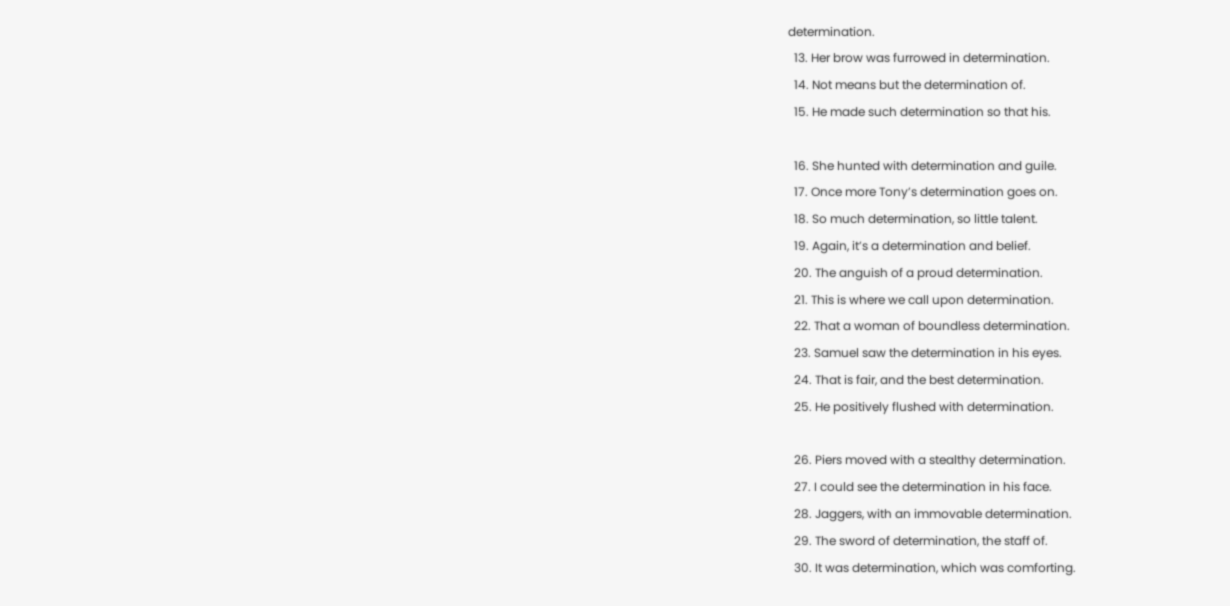determination.
  13. Her brow was furrowed in determination.
  14. Not means but the determination of.
  15. He made such determination so that his.

  16. She hunted with determination and guile.
  17. Once more Tony’s determination goes on.
  18. So much determination, so little talent.
  19. Again, it’s a determination and belief.
  20. The anguish of a proud determination.
  21. This is where we call upon determination.
  22. That a woman of boundless determination.
  23. Samuel saw the determination in his eyes.
  24. That is fair, and the best determination.
  25. He positively flushed with determination.

  26. Piers moved with a stealthy determination.
  27. I could see the determination in his face.
  28. Jaggers, with an immovable determination.
  29. The sword of determination, the staff of.
  30. It was determination, which was comforting.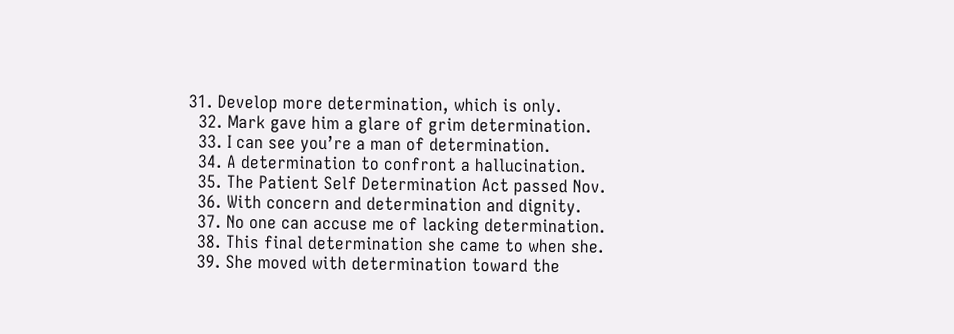31. Develop more determination, which is only.
  32. Mark gave him a glare of grim determination.
  33. I can see you’re a man of determination.
  34. A determination to confront a hallucination.
  35. The Patient Self Determination Act passed Nov.
  36. With concern and determination and dignity.
  37. No one can accuse me of lacking determination.
  38. This final determination she came to when she.
  39. She moved with determination toward the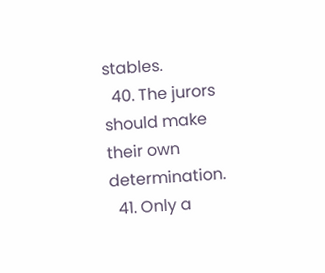stables.
  40. The jurors should make their own determination.
  41. Only a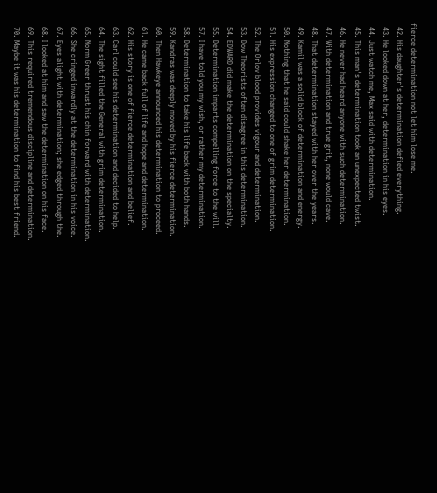fierce determination not let him lose me.
  42. His daughter's determination defied everything.
  43. He looked down at her, determination in his eyes.
  44. Just watch me, Max said with determination.
  45. This man's determination took an unexpected twist.
  46. He never had heard anyone with such determination.
  47. With determination and true grit, none would cave.
  48. That determination stayed with her over the years.
  49. Kamil was a solid block of determination and energy.
  50. Nothing that he said could shake her determination.
  51. His expression changed to one of grim determination.
  52. The Orlov blood provides vigour and determination.
  53. Dow Theorists often disagree in this determination.
  54. EDWARD did make the determination on the specialty.
  55. Determination imparts compelling force to the will.
  57. I have told you my wish, or rather my determination.
  58. Determination to take his life back with both hands.
  59. Kandras was deeply moved by his fierce determination.
  60. Then Hawkeye announced his determination to proceed.
  61. He came back full of life and hope and determination.
  62. His story is one of fierce determination and belief.
  63. Carl could see his determination and decided to help.
  64. The sight filled the General with grim determination.
  65. Norm Greer thrust his chin forward with determination.
  66. She cringed inwardly at the determination in his voice.
  67. Eyes alight with determination; she edged through the.
  68. I looked at him and saw the determination on his face.
  69. This required tremendous discipline and determination.
  70. Maybe it was his determination to find his best friend.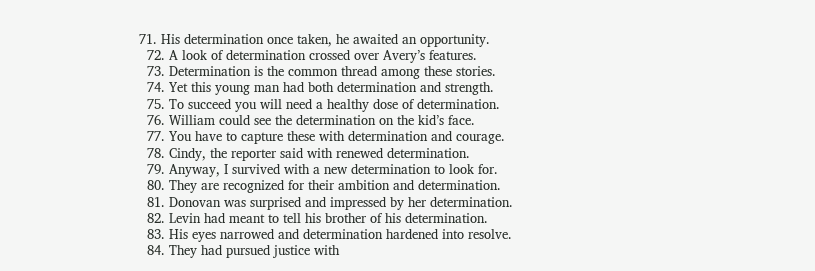71. His determination once taken, he awaited an opportunity.
  72. A look of determination crossed over Avery’s features.
  73. Determination is the common thread among these stories.
  74. Yet this young man had both determination and strength.
  75. To succeed you will need a healthy dose of determination.
  76. William could see the determination on the kid’s face.
  77. You have to capture these with determination and courage.
  78. Cindy, the reporter said with renewed determination.
  79. Anyway, I survived with a new determination to look for.
  80. They are recognized for their ambition and determination.
  81. Donovan was surprised and impressed by her determination.
  82. Levin had meant to tell his brother of his determination.
  83. His eyes narrowed and determination hardened into resolve.
  84. They had pursued justice with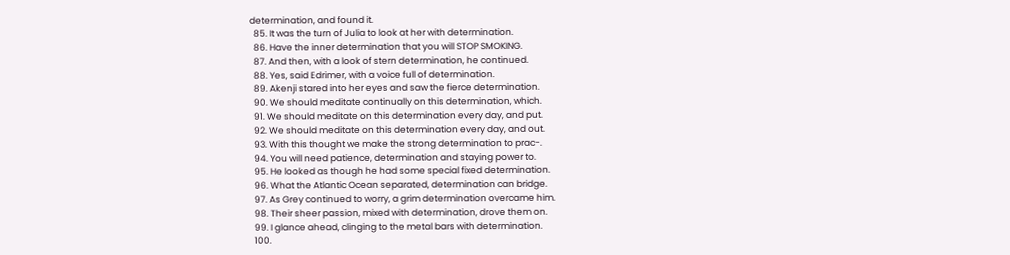determination, and found it.
  85. It was the turn of Julia to look at her with determination.
  86. Have the inner determination that you will STOP SMOKING.
  87. And then, with a look of stern determination, he continued.
  88. Yes, said Edrimer, with a voice full of determination.
  89. Akenji stared into her eyes and saw the fierce determination.
  90. We should meditate continually on this determination, which.
  91. We should meditate on this determination every day, and put.
  92. We should meditate on this determination every day, and out.
  93. With this thought we make the strong determination to prac-.
  94. You will need patience, determination and staying power to.
  95. He looked as though he had some special fixed determination.
  96. What the Atlantic Ocean separated, determination can bridge.
  97. As Grey continued to worry, a grim determination overcame him.
  98. Their sheer passion, mixed with determination, drove them on.
  99. I glance ahead, clinging to the metal bars with determination.
  100.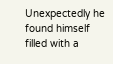Unexpectedly he found himself filled with a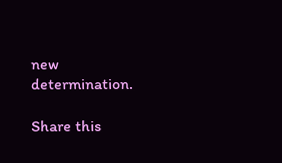new determination.

Share this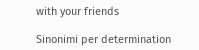with your friends

Sinonimi per determination